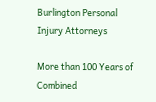Burlington Personal Injury Attorneys

More than 100 Years of Combined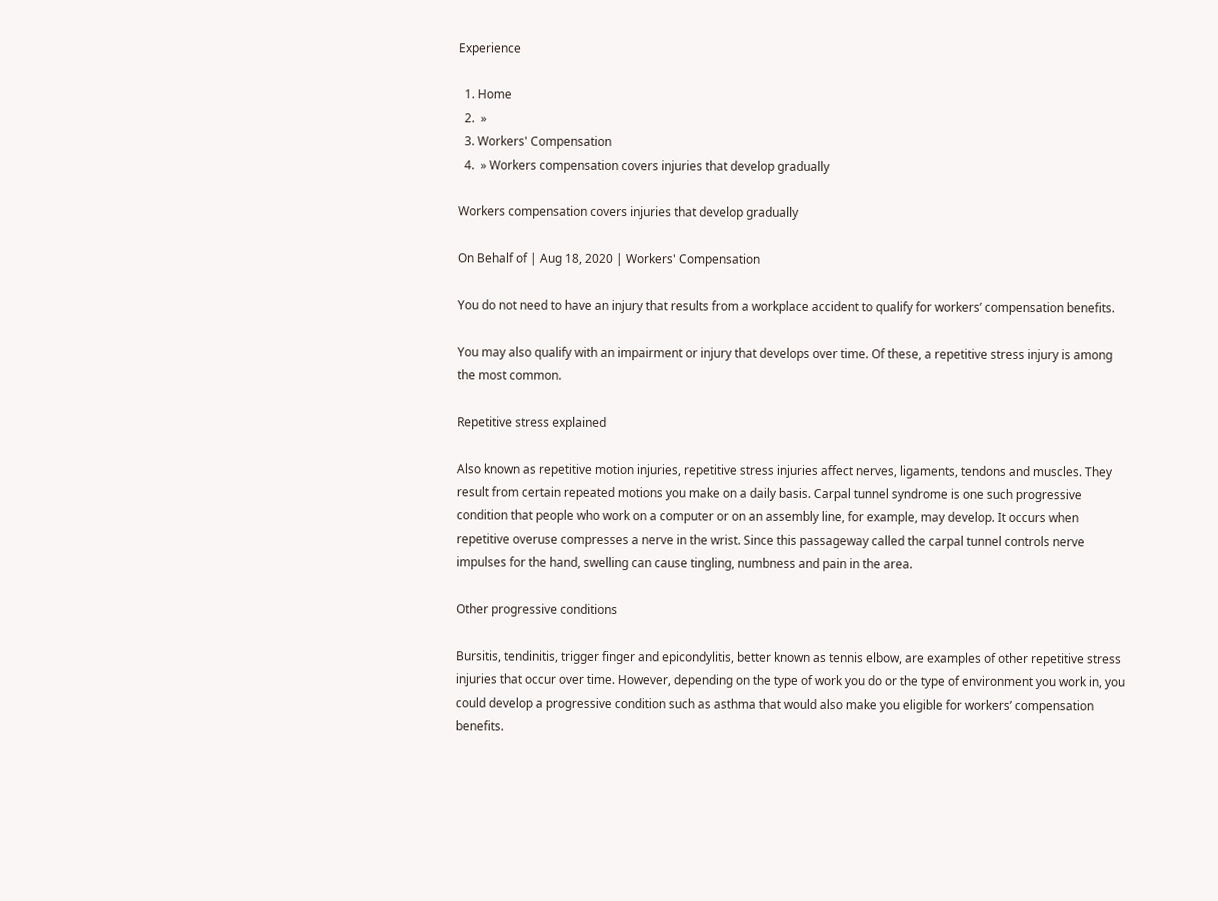Experience

  1. Home
  2.  »
  3. Workers' Compensation
  4.  » Workers compensation covers injuries that develop gradually

Workers compensation covers injuries that develop gradually

On Behalf of | Aug 18, 2020 | Workers' Compensation

You do not need to have an injury that results from a workplace accident to qualify for workers’ compensation benefits.

You may also qualify with an impairment or injury that develops over time. Of these, a repetitive stress injury is among the most common.

Repetitive stress explained

Also known as repetitive motion injuries, repetitive stress injuries affect nerves, ligaments, tendons and muscles. They result from certain repeated motions you make on a daily basis. Carpal tunnel syndrome is one such progressive condition that people who work on a computer or on an assembly line, for example, may develop. It occurs when repetitive overuse compresses a nerve in the wrist. Since this passageway called the carpal tunnel controls nerve impulses for the hand, swelling can cause tingling, numbness and pain in the area.

Other progressive conditions

Bursitis, tendinitis, trigger finger and epicondylitis, better known as tennis elbow, are examples of other repetitive stress injuries that occur over time. However, depending on the type of work you do or the type of environment you work in, you could develop a progressive condition such as asthma that would also make you eligible for workers’ compensation benefits.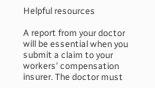Helpful resources

A report from your doctor will be essential when you submit a claim to your workers’ compensation insurer. The doctor must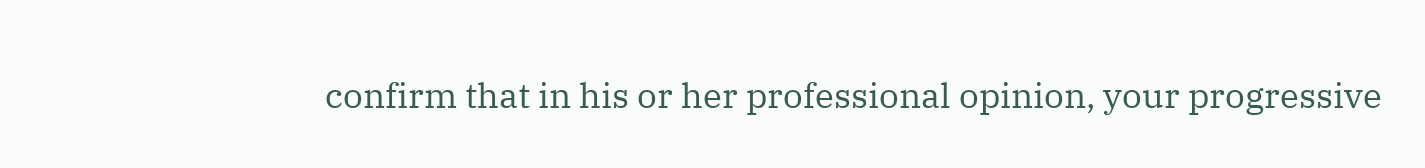confirm that in his or her professional opinion, your progressive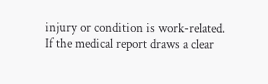injury or condition is work-related. If the medical report draws a clear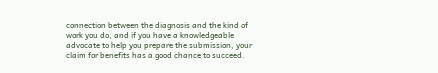connection between the diagnosis and the kind of work you do, and if you have a knowledgeable advocate to help you prepare the submission, your claim for benefits has a good chance to succeed.